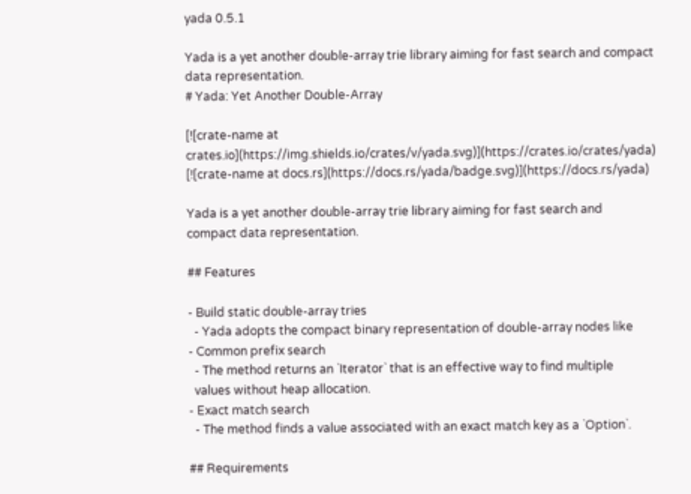yada 0.5.1

Yada is a yet another double-array trie library aiming for fast search and compact data representation.
# Yada: Yet Another Double-Array

[![crate-name at crates.io](https://img.shields.io/crates/v/yada.svg)](https://crates.io/crates/yada)
[![crate-name at docs.rs](https://docs.rs/yada/badge.svg)](https://docs.rs/yada)

Yada is a yet another double-array trie library aiming for fast search and
compact data representation.

## Features

- Build static double-array tries
  - Yada adopts the compact binary representation of double-array nodes like
- Common prefix search
  - The method returns an `Iterator` that is an effective way to find multiple
  values without heap allocation.
- Exact match search
  - The method finds a value associated with an exact match key as a `Option`.

## Requirements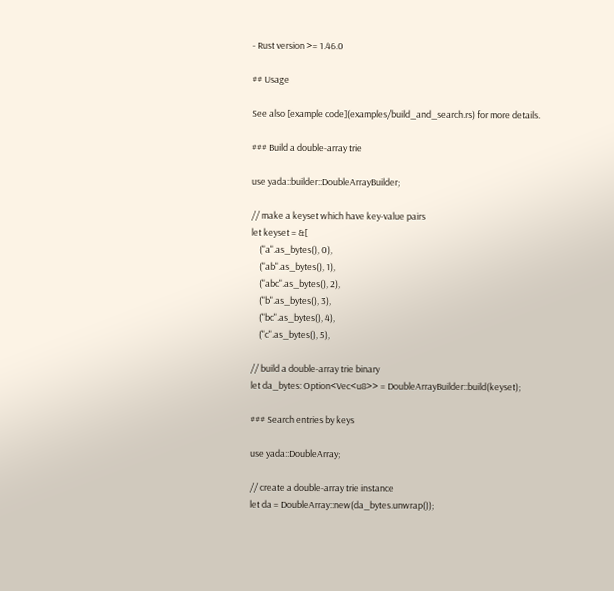- Rust version >= 1.46.0

## Usage

See also [example code](examples/build_and_search.rs) for more details.

### Build a double-array trie

use yada::builder::DoubleArrayBuilder;

// make a keyset which have key-value pairs
let keyset = &[
    ("a".as_bytes(), 0),
    ("ab".as_bytes(), 1),
    ("abc".as_bytes(), 2),
    ("b".as_bytes(), 3),
    ("bc".as_bytes(), 4),
    ("c".as_bytes(), 5),

// build a double-array trie binary
let da_bytes: Option<Vec<u8>> = DoubleArrayBuilder::build(keyset);

### Search entries by keys

use yada::DoubleArray;

// create a double-array trie instance
let da = DoubleArray::new(da_bytes.unwrap());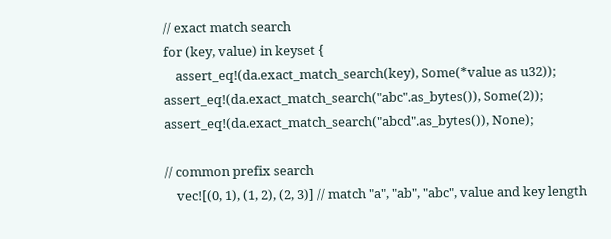// exact match search
for (key, value) in keyset {
    assert_eq!(da.exact_match_search(key), Some(*value as u32));
assert_eq!(da.exact_match_search("abc".as_bytes()), Some(2));
assert_eq!(da.exact_match_search("abcd".as_bytes()), None);

// common prefix search
    vec![(0, 1), (1, 2), (2, 3)] // match "a", "ab", "abc", value and key length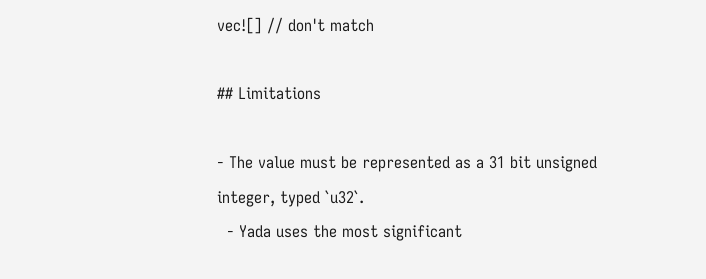vec![] // don't match

## Limitations

- The value must be represented as a 31 bit unsigned integer, typed `u32`.
  - Yada uses the most significant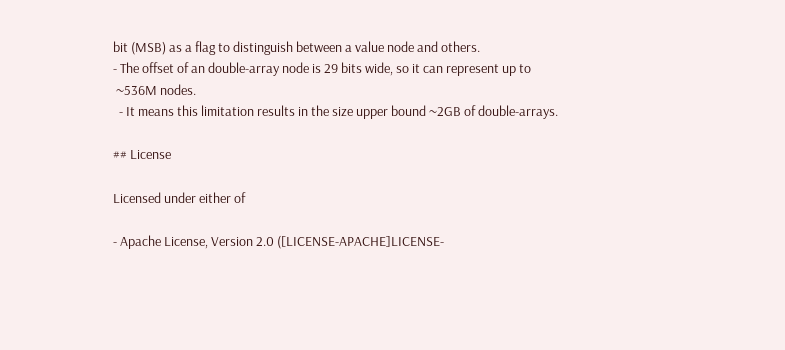bit (MSB) as a flag to distinguish between a value node and others.
- The offset of an double-array node is 29 bits wide, so it can represent up to
 ~536M nodes.
  - It means this limitation results in the size upper bound ~2GB of double-arrays.

## License

Licensed under either of

- Apache License, Version 2.0 ([LICENSE-APACHE]LICENSE-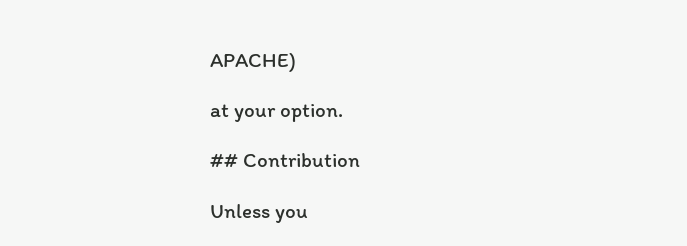APACHE)

at your option.

## Contribution

Unless you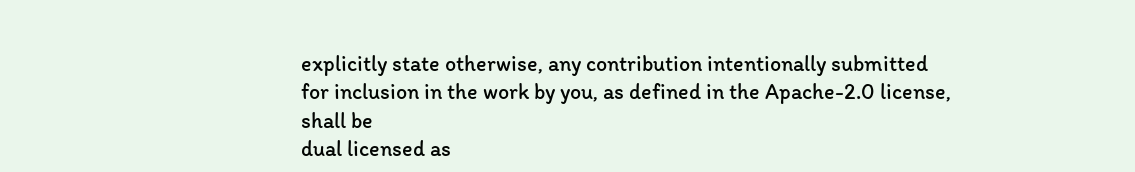explicitly state otherwise, any contribution intentionally submitted
for inclusion in the work by you, as defined in the Apache-2.0 license, shall be
dual licensed as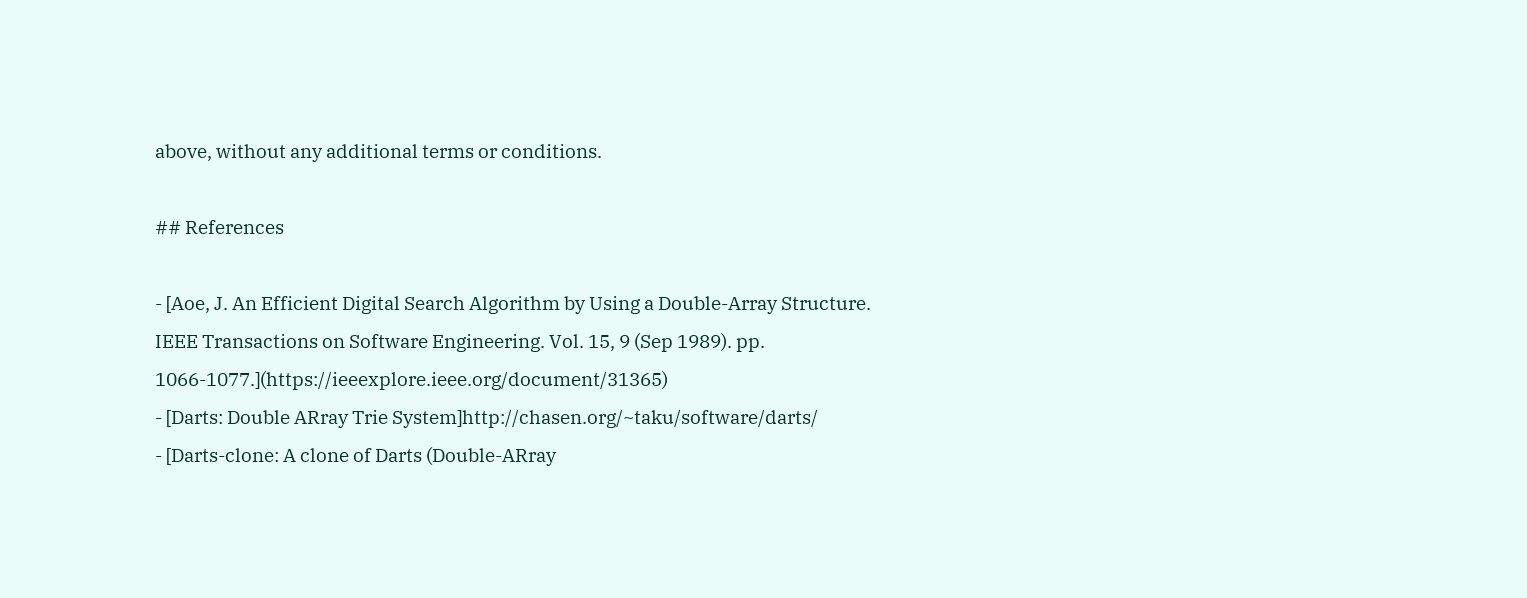above, without any additional terms or conditions.

## References

- [Aoe, J. An Efficient Digital Search Algorithm by Using a Double-Array Structure.
IEEE Transactions on Software Engineering. Vol. 15, 9 (Sep 1989). pp. 1066-1077.](https://ieeexplore.ieee.org/document/31365)
- [Darts: Double ARray Trie System]http://chasen.org/~taku/software/darts/
- [Darts-clone: A clone of Darts (Double-ARray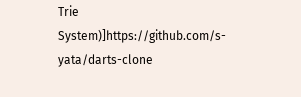Trie System)]https://github.com/s-yata/darts-clone